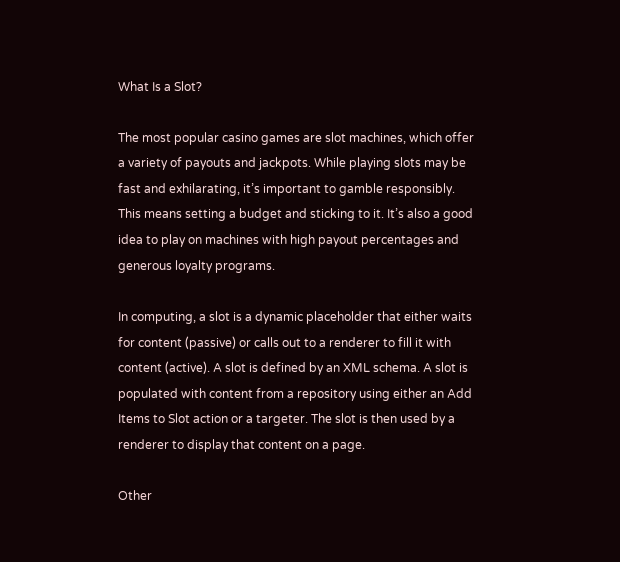What Is a Slot?

The most popular casino games are slot machines, which offer a variety of payouts and jackpots. While playing slots may be fast and exhilarating, it’s important to gamble responsibly. This means setting a budget and sticking to it. It’s also a good idea to play on machines with high payout percentages and generous loyalty programs.

In computing, a slot is a dynamic placeholder that either waits for content (passive) or calls out to a renderer to fill it with content (active). A slot is defined by an XML schema. A slot is populated with content from a repository using either an Add Items to Slot action or a targeter. The slot is then used by a renderer to display that content on a page.

Other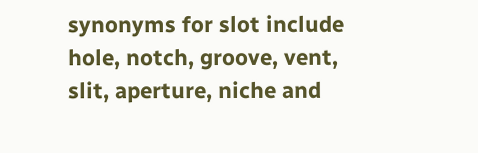synonyms for slot include hole, notch, groove, vent, slit, aperture, niche and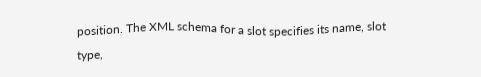position. The XML schema for a slot specifies its name, slot type,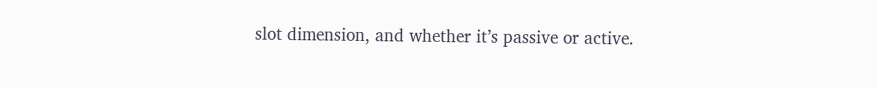slot dimension, and whether it’s passive or active.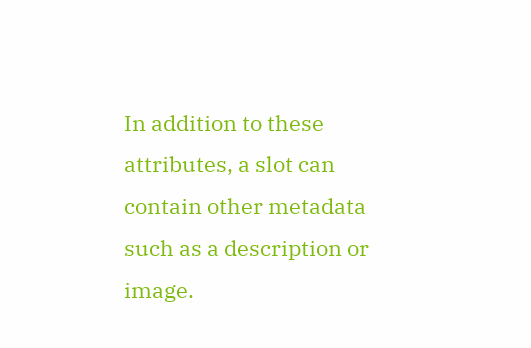In addition to these attributes, a slot can contain other metadata such as a description or image.